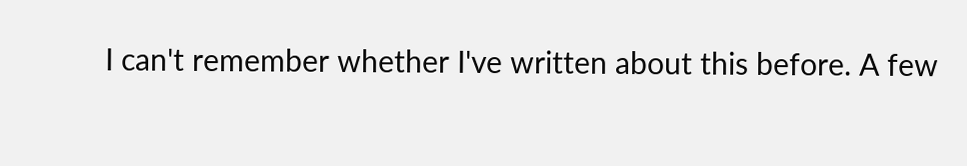I can't remember whether I've written about this before. A few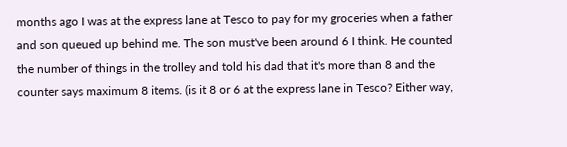months ago I was at the express lane at Tesco to pay for my groceries when a father and son queued up behind me. The son must've been around 6 I think. He counted the number of things in the trolley and told his dad that it's more than 8 and the counter says maximum 8 items. (is it 8 or 6 at the express lane in Tesco? Either way,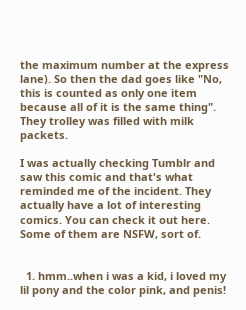the maximum number at the express lane). So then the dad goes like "No, this is counted as only one item because all of it is the same thing". They trolley was filled with milk packets.

I was actually checking Tumblr and saw this comic and that's what reminded me of the incident. They actually have a lot of interesting comics. You can check it out here. Some of them are NSFW, sort of.


  1. hmm..when i was a kid, i loved my lil pony and the color pink, and penis!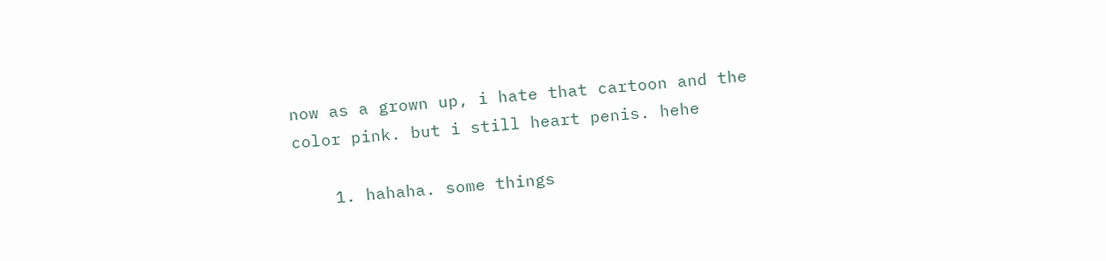now as a grown up, i hate that cartoon and the color pink. but i still heart penis. hehe

    1. hahaha. some things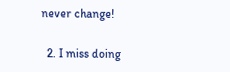never change!

  2. I miss doing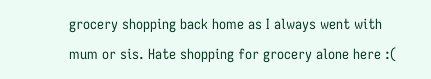grocery shopping back home as I always went with mum or sis. Hate shopping for grocery alone here :(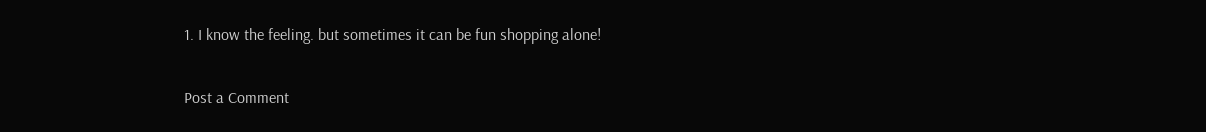1. I know the feeling. but sometimes it can be fun shopping alone!


Post a Comment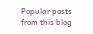Popular posts from this blog